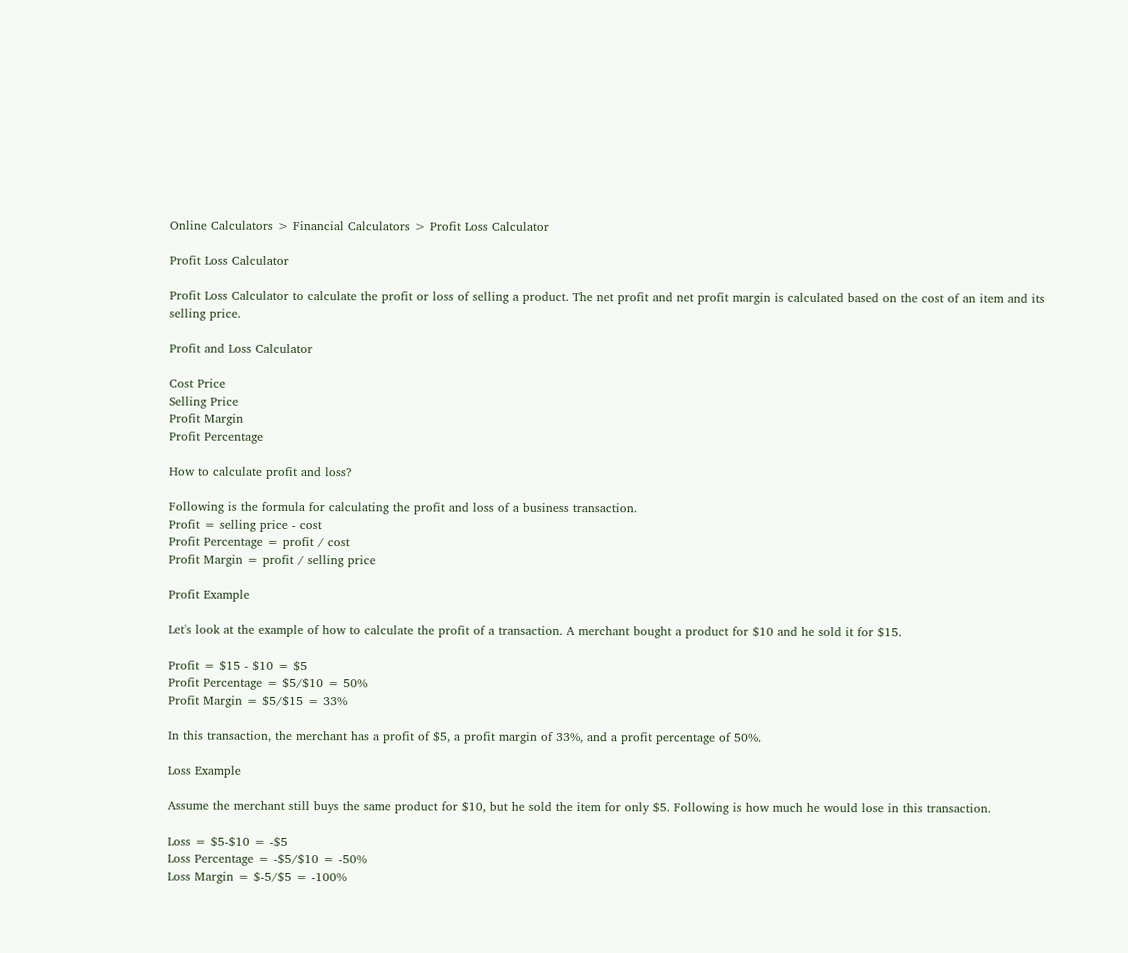Online Calculators > Financial Calculators > Profit Loss Calculator

Profit Loss Calculator

Profit Loss Calculator to calculate the profit or loss of selling a product. The net profit and net profit margin is calculated based on the cost of an item and its selling price.

Profit and Loss Calculator

Cost Price
Selling Price
Profit Margin
Profit Percentage

How to calculate profit and loss?

Following is the formula for calculating the profit and loss of a business transaction.
Profit = selling price - cost
Profit Percentage = profit / cost
Profit Margin = profit / selling price

Profit Example

Let's look at the example of how to calculate the profit of a transaction. A merchant bought a product for $10 and he sold it for $15.

Profit = $15 - $10 = $5
Profit Percentage = $5/$10 = 50%
Profit Margin = $5/$15 = 33%

In this transaction, the merchant has a profit of $5, a profit margin of 33%, and a profit percentage of 50%.

Loss Example

Assume the merchant still buys the same product for $10, but he sold the item for only $5. Following is how much he would lose in this transaction.

Loss = $5-$10 = -$5
Loss Percentage = -$5/$10 = -50%
Loss Margin = $-5/$5 = -100%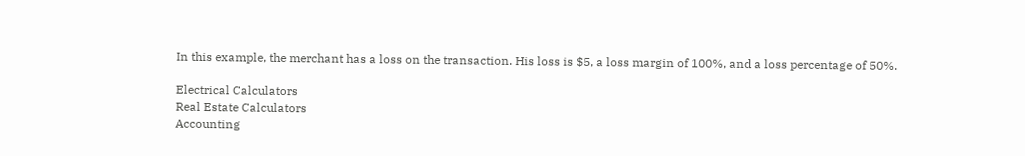In this example, the merchant has a loss on the transaction. His loss is $5, a loss margin of 100%, and a loss percentage of 50%.

Electrical Calculators
Real Estate Calculators
Accounting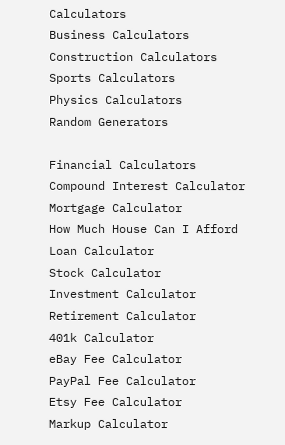Calculators
Business Calculators
Construction Calculators
Sports Calculators
Physics Calculators
Random Generators

Financial Calculators
Compound Interest Calculator
Mortgage Calculator
How Much House Can I Afford
Loan Calculator
Stock Calculator
Investment Calculator
Retirement Calculator
401k Calculator
eBay Fee Calculator
PayPal Fee Calculator
Etsy Fee Calculator
Markup Calculator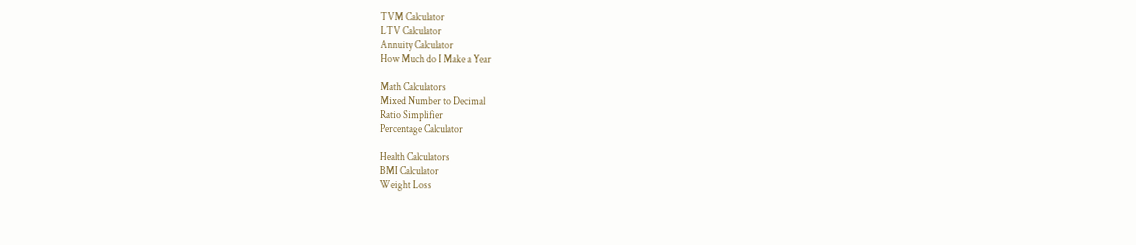TVM Calculator
LTV Calculator
Annuity Calculator
How Much do I Make a Year

Math Calculators
Mixed Number to Decimal
Ratio Simplifier
Percentage Calculator

Health Calculators
BMI Calculator
Weight Loss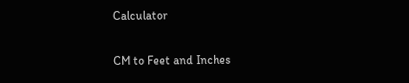Calculator

CM to Feet and Inches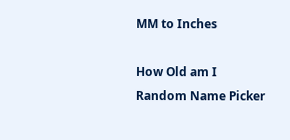MM to Inches

How Old am I
Random Name Picker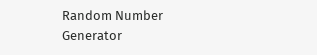Random Number Generator